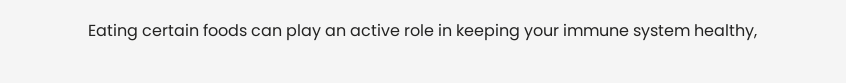Eating certain foods can play an active role in keeping your immune system healthy,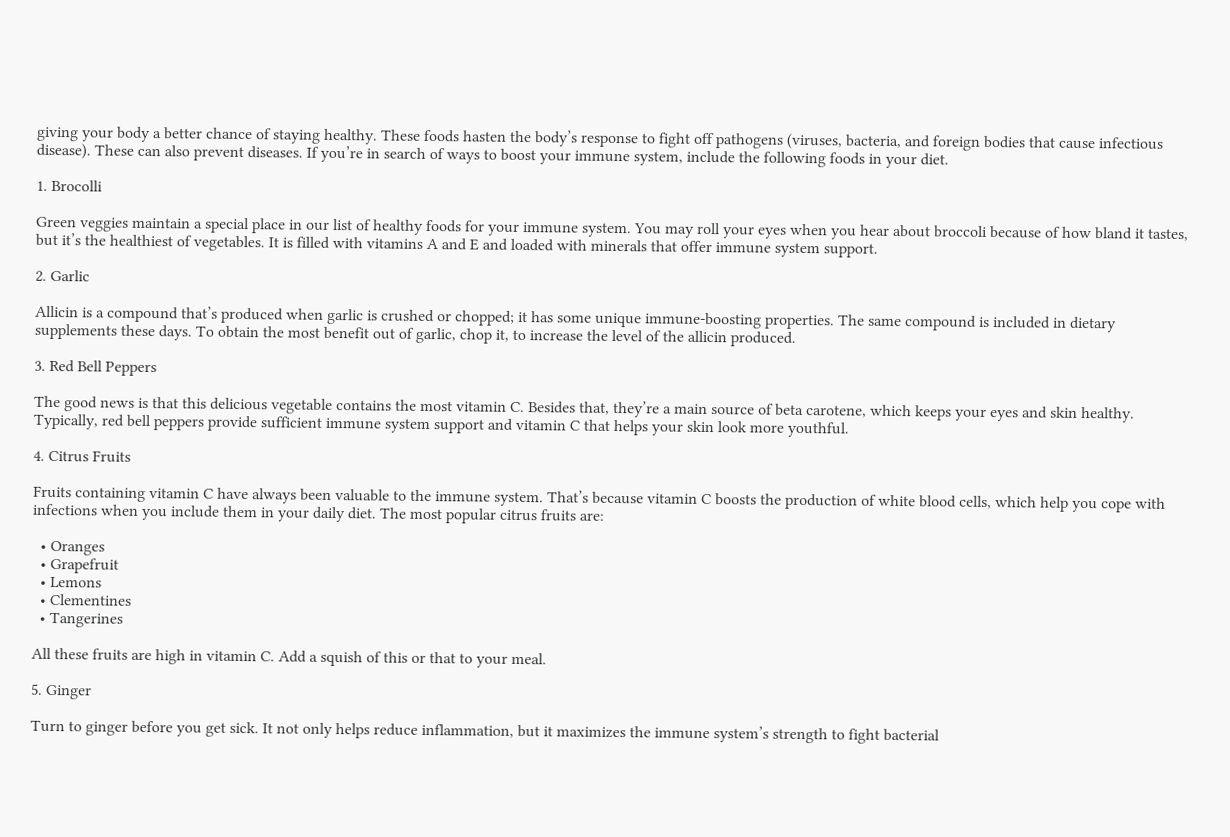giving your body a better chance of staying healthy. These foods hasten the body’s response to fight off pathogens (viruses, bacteria, and foreign bodies that cause infectious disease). These can also prevent diseases. If you’re in search of ways to boost your immune system, include the following foods in your diet.

1. Brocolli

Green veggies maintain a special place in our list of healthy foods for your immune system. You may roll your eyes when you hear about broccoli because of how bland it tastes, but it’s the healthiest of vegetables. It is filled with vitamins A and E and loaded with minerals that offer immune system support.

2. Garlic

Allicin is a compound that’s produced when garlic is crushed or chopped; it has some unique immune-boosting properties. The same compound is included in dietary supplements these days. To obtain the most benefit out of garlic, chop it, to increase the level of the allicin produced.

3. Red Bell Peppers

The good news is that this delicious vegetable contains the most vitamin C. Besides that, they’re a main source of beta carotene, which keeps your eyes and skin healthy. Typically, red bell peppers provide sufficient immune system support and vitamin C that helps your skin look more youthful.

4. Citrus Fruits

Fruits containing vitamin C have always been valuable to the immune system. That’s because vitamin C boosts the production of white blood cells, which help you cope with infections when you include them in your daily diet. The most popular citrus fruits are:

  • Oranges
  • Grapefruit
  • Lemons
  • Clementines
  • Tangerines

All these fruits are high in vitamin C. Add a squish of this or that to your meal.

5. Ginger

Turn to ginger before you get sick. It not only helps reduce inflammation, but it maximizes the immune system’s strength to fight bacterial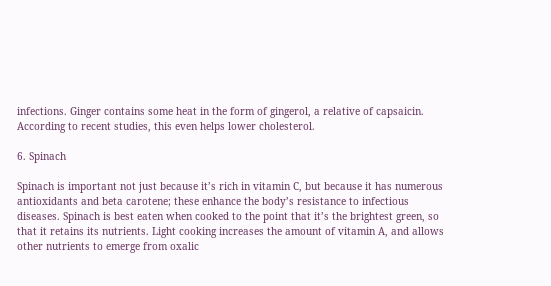infections. Ginger contains some heat in the form of gingerol, a relative of capsaicin. According to recent studies, this even helps lower cholesterol.

6. Spinach

Spinach is important not just because it’s rich in vitamin C, but because it has numerous antioxidants and beta carotene; these enhance the body’s resistance to infectious diseases. Spinach is best eaten when cooked to the point that it’s the brightest green, so that it retains its nutrients. Light cooking increases the amount of vitamin A, and allows other nutrients to emerge from oxalic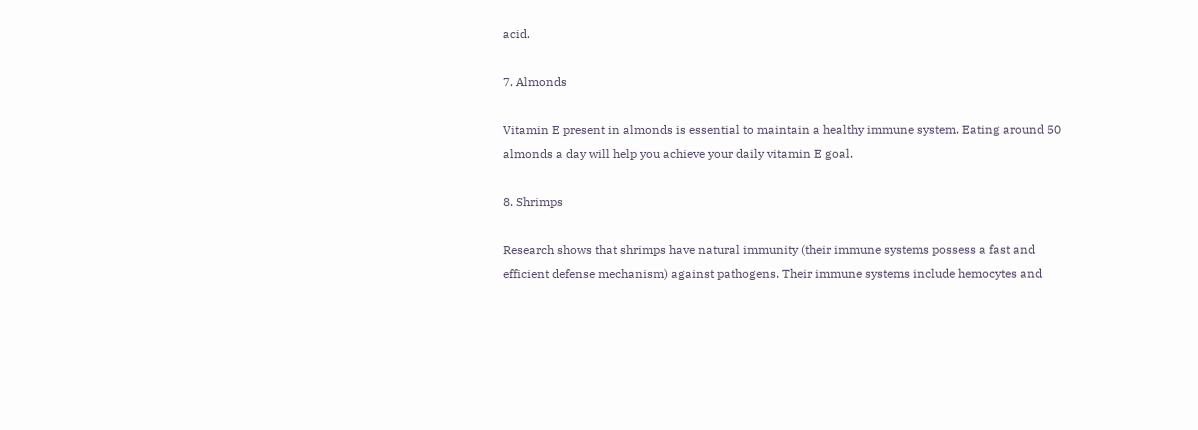acid.

7. Almonds

Vitamin E present in almonds is essential to maintain a healthy immune system. Eating around 50 almonds a day will help you achieve your daily vitamin E goal.

8. Shrimps

Research shows that shrimps have natural immunity (their immune systems possess a fast and efficient defense mechanism) against pathogens. Their immune systems include hemocytes and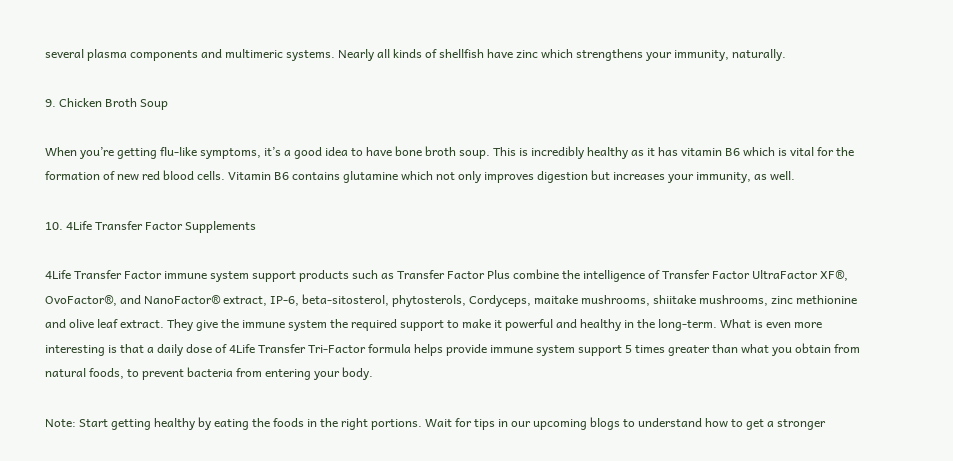several plasma components and multimeric systems. Nearly all kinds of shellfish have zinc which strengthens your immunity, naturally.

9. Chicken Broth Soup

When you’re getting flu-like symptoms, it’s a good idea to have bone broth soup. This is incredibly healthy as it has vitamin B6 which is vital for the formation of new red blood cells. Vitamin B6 contains glutamine which not only improves digestion but increases your immunity, as well.

10. 4Life Transfer Factor Supplements

4Life Transfer Factor immune system support products such as Transfer Factor Plus combine the intelligence of Transfer Factor UltraFactor XF®, OvoFactor®, and NanoFactor® extract, IP-6, beta-sitosterol, phytosterols, Cordyceps, maitake mushrooms, shiitake mushrooms, zinc methionine and olive leaf extract. They give the immune system the required support to make it powerful and healthy in the long-term. What is even more interesting is that a daily dose of 4Life Transfer Tri-Factor formula helps provide immune system support 5 times greater than what you obtain from natural foods, to prevent bacteria from entering your body.

Note: Start getting healthy by eating the foods in the right portions. Wait for tips in our upcoming blogs to understand how to get a stronger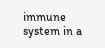immune system in a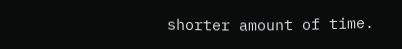shorter amount of time.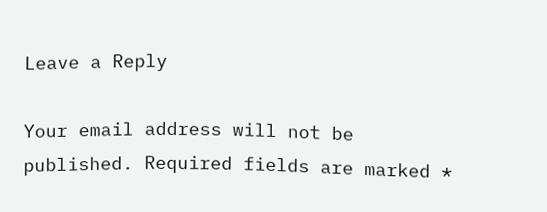Leave a Reply

Your email address will not be published. Required fields are marked *